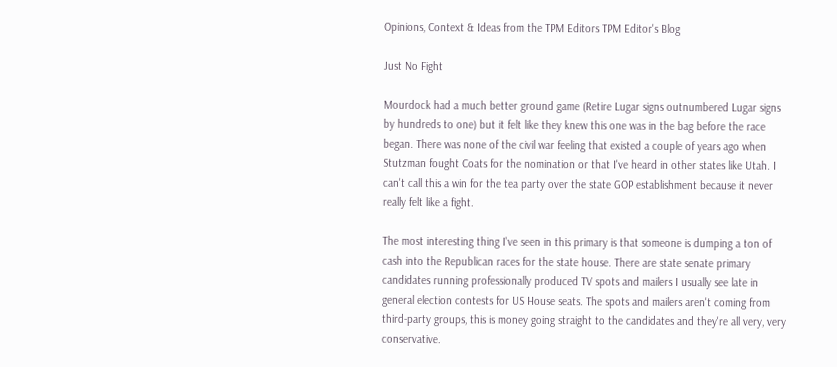Opinions, Context & Ideas from the TPM Editors TPM Editor's Blog

Just No Fight

Mourdock had a much better ground game (Retire Lugar signs outnumbered Lugar signs by hundreds to one) but it felt like they knew this one was in the bag before the race began. There was none of the civil war feeling that existed a couple of years ago when Stutzman fought Coats for the nomination or that I've heard in other states like Utah. I can't call this a win for the tea party over the state GOP establishment because it never really felt like a fight.

The most interesting thing I've seen in this primary is that someone is dumping a ton of cash into the Republican races for the state house. There are state senate primary candidates running professionally produced TV spots and mailers I usually see late in general election contests for US House seats. The spots and mailers aren't coming from third-party groups, this is money going straight to the candidates and they're all very, very conservative.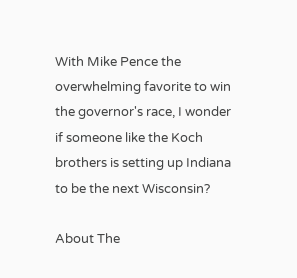With Mike Pence the overwhelming favorite to win the governor's race, I wonder if someone like the Koch brothers is setting up Indiana to be the next Wisconsin?

About The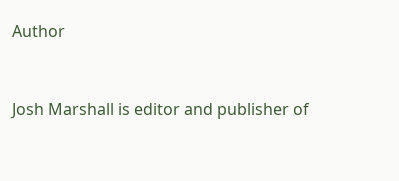Author


Josh Marshall is editor and publisher of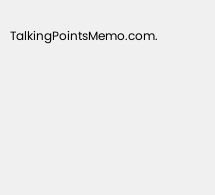TalkingPointsMemo.com.